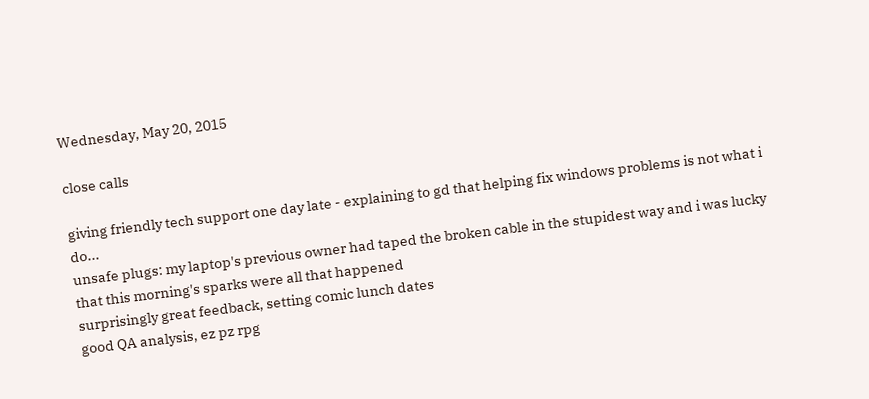Wednesday, May 20, 2015

close calls

giving friendly tech support one day late - explaining to gd that helping fix windows problems is not what i do...
unsafe plugs: my laptop's previous owner had taped the broken cable in the stupidest way and i was lucky that this morning's sparks were all that happened
surprisingly great feedback, setting comic lunch dates
good QA analysis, ez pz rpg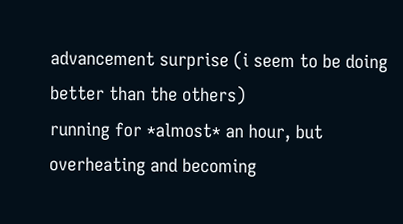advancement surprise (i seem to be doing better than the others)
running for *almost* an hour, but overheating and becoming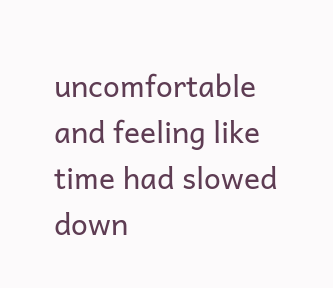uncomfortable and feeling like time had slowed down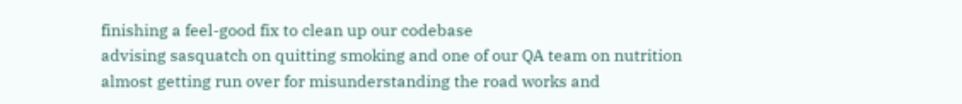finishing a feel-good fix to clean up our codebase
advising sasquatch on quitting smoking and one of our QA team on nutrition
almost getting run over for misunderstanding the road works and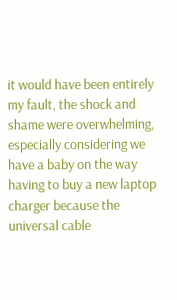it would have been entirely my fault, the shock and shame were overwhelming, especially considering we have a baby on the way
having to buy a new laptop charger because the universal cable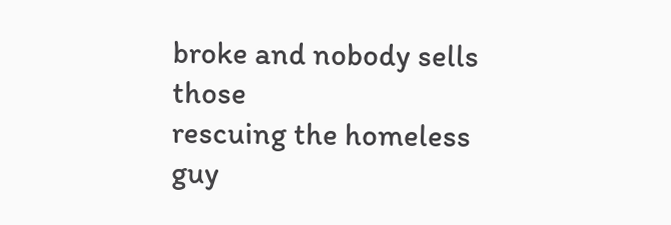broke and nobody sells those
rescuing the homeless guy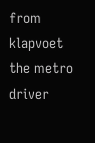from klapvoet the metro driver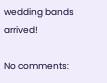wedding bands arrived!

No comments: